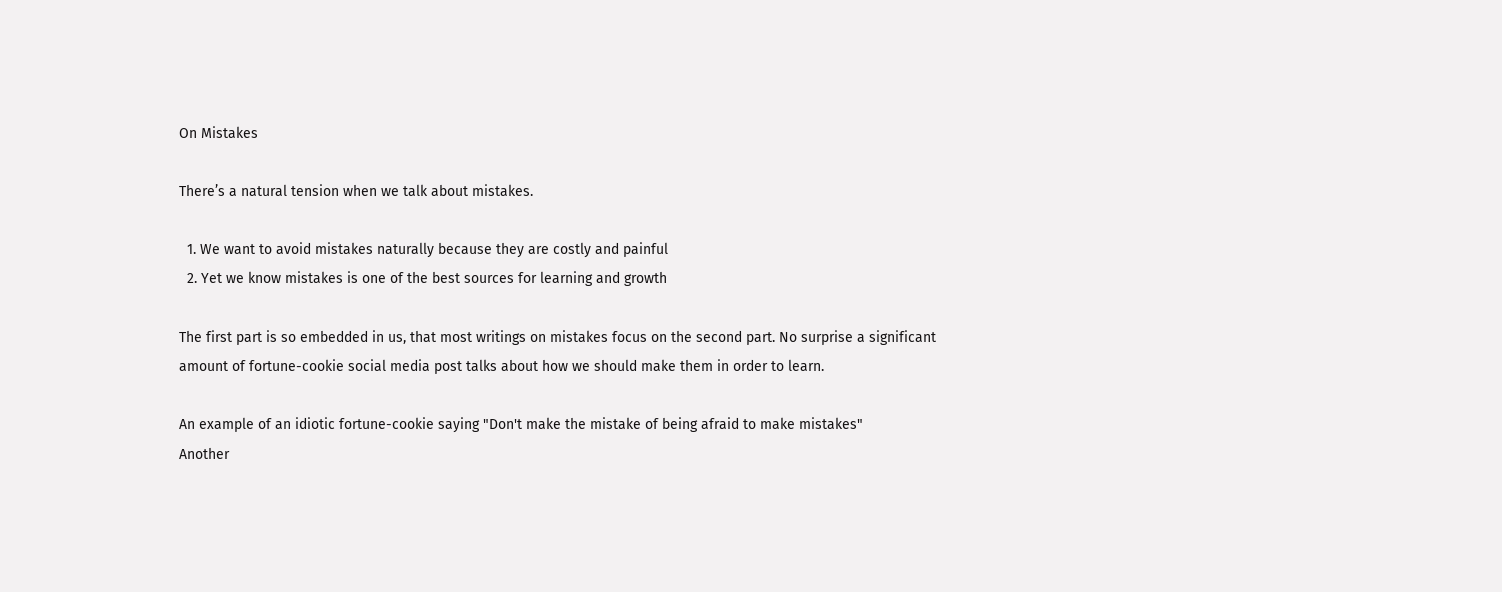On Mistakes

There’s a natural tension when we talk about mistakes.

  1. We want to avoid mistakes naturally because they are costly and painful
  2. Yet we know mistakes is one of the best sources for learning and growth

The first part is so embedded in us, that most writings on mistakes focus on the second part. No surprise a significant amount of fortune-cookie social media post talks about how we should make them in order to learn.

An example of an idiotic fortune-cookie saying "Don't make the mistake of being afraid to make mistakes"
Another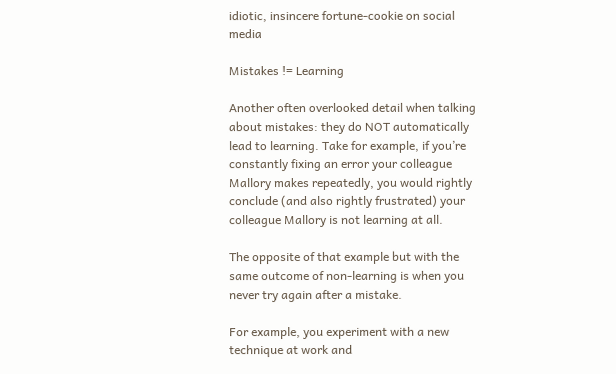idiotic, insincere fortune-cookie on social media

Mistakes != Learning

Another often overlooked detail when talking about mistakes: they do NOT automatically lead to learning. Take for example, if you’re constantly fixing an error your colleague Mallory makes repeatedly, you would rightly conclude (and also rightly frustrated) your colleague Mallory is not learning at all.

The opposite of that example but with the same outcome of non-learning is when you never try again after a mistake.

For example, you experiment with a new technique at work and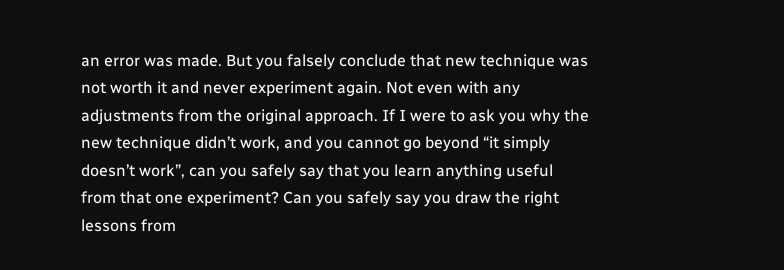an error was made. But you falsely conclude that new technique was not worth it and never experiment again. Not even with any adjustments from the original approach. If I were to ask you why the new technique didn’t work, and you cannot go beyond “it simply doesn’t work”, can you safely say that you learn anything useful from that one experiment? Can you safely say you draw the right lessons from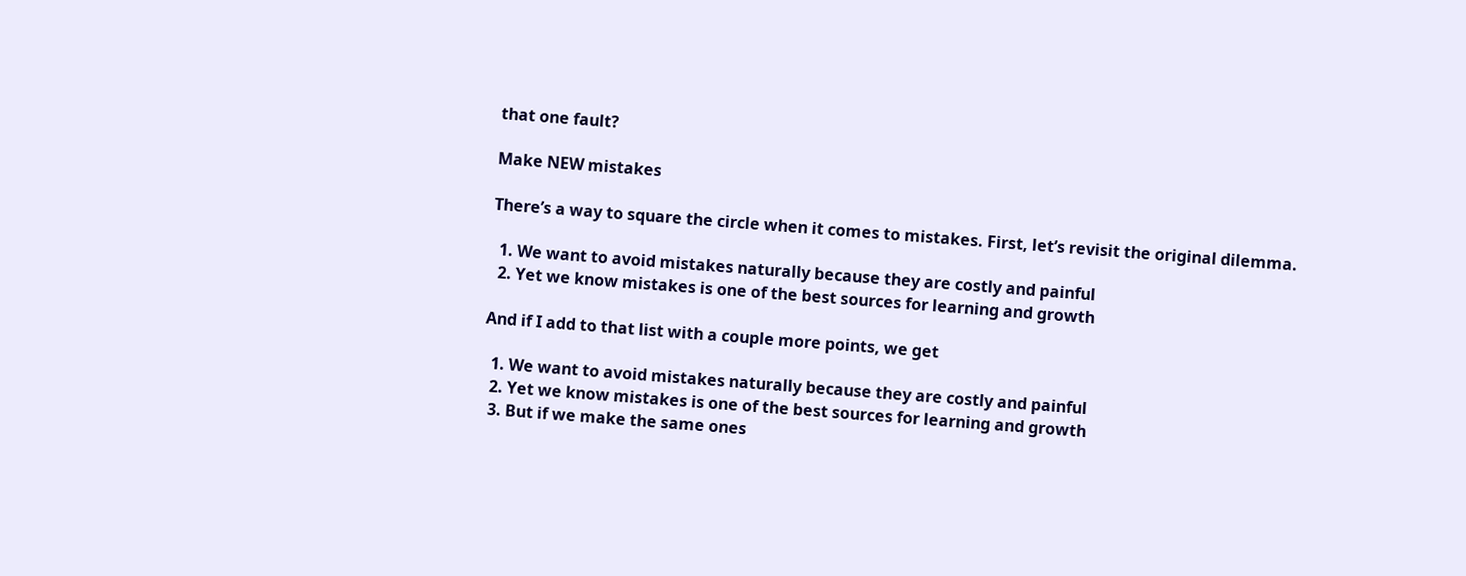that one fault?

Make NEW mistakes

There’s a way to square the circle when it comes to mistakes. First, let’s revisit the original dilemma.

  1. We want to avoid mistakes naturally because they are costly and painful
  2. Yet we know mistakes is one of the best sources for learning and growth

And if I add to that list with a couple more points, we get

  1. We want to avoid mistakes naturally because they are costly and painful
  2. Yet we know mistakes is one of the best sources for learning and growth
  3. But if we make the same ones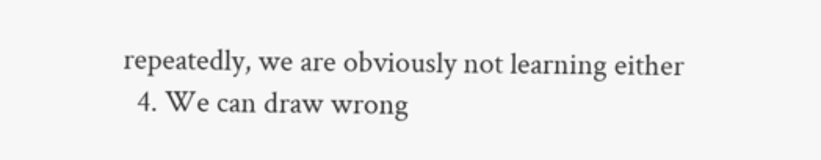repeatedly, we are obviously not learning either
  4. We can draw wrong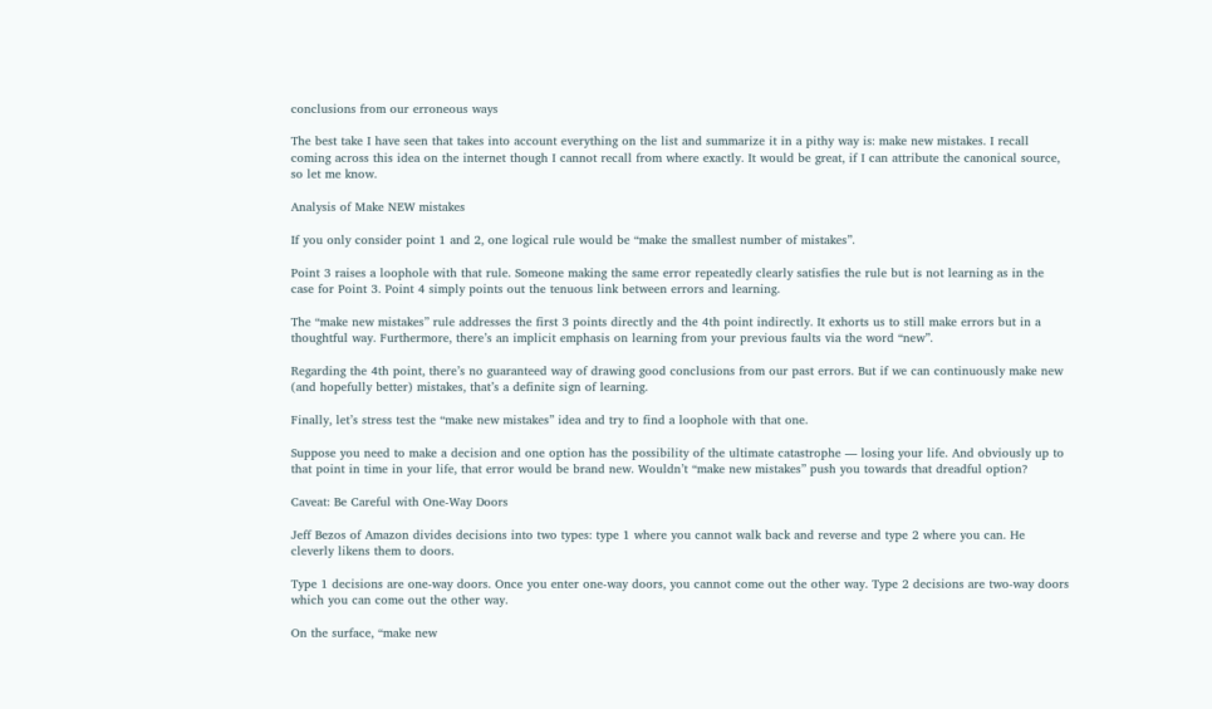conclusions from our erroneous ways

The best take I have seen that takes into account everything on the list and summarize it in a pithy way is: make new mistakes. I recall coming across this idea on the internet though I cannot recall from where exactly. It would be great, if I can attribute the canonical source, so let me know.

Analysis of Make NEW mistakes

If you only consider point 1 and 2, one logical rule would be “make the smallest number of mistakes”.

Point 3 raises a loophole with that rule. Someone making the same error repeatedly clearly satisfies the rule but is not learning as in the case for Point 3. Point 4 simply points out the tenuous link between errors and learning.

The “make new mistakes” rule addresses the first 3 points directly and the 4th point indirectly. It exhorts us to still make errors but in a thoughtful way. Furthermore, there’s an implicit emphasis on learning from your previous faults via the word “new”.

Regarding the 4th point, there’s no guaranteed way of drawing good conclusions from our past errors. But if we can continuously make new (and hopefully better) mistakes, that’s a definite sign of learning.

Finally, let’s stress test the “make new mistakes” idea and try to find a loophole with that one.

Suppose you need to make a decision and one option has the possibility of the ultimate catastrophe — losing your life. And obviously up to that point in time in your life, that error would be brand new. Wouldn’t “make new mistakes” push you towards that dreadful option?

Caveat: Be Careful with One-Way Doors

Jeff Bezos of Amazon divides decisions into two types: type 1 where you cannot walk back and reverse and type 2 where you can. He cleverly likens them to doors.

Type 1 decisions are one-way doors. Once you enter one-way doors, you cannot come out the other way. Type 2 decisions are two-way doors which you can come out the other way.

On the surface, “make new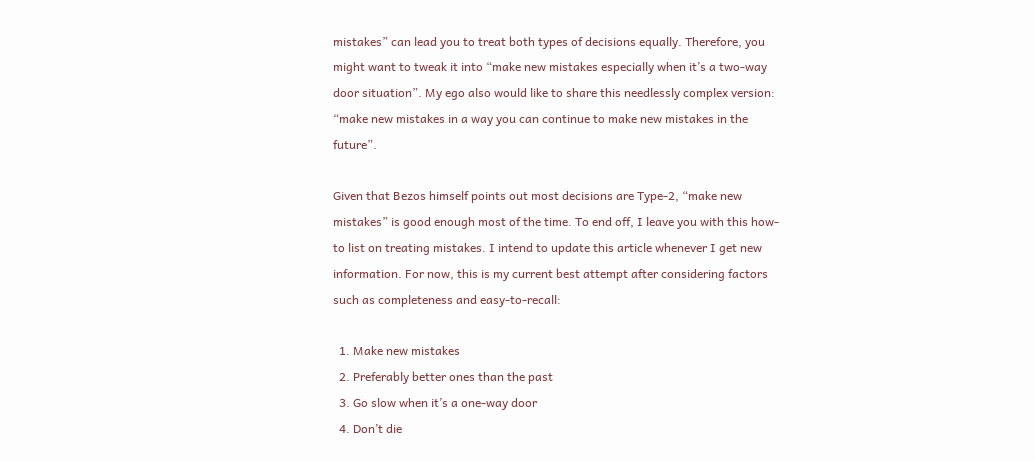mistakes” can lead you to treat both types of decisions equally. Therefore, you might want to tweak it into “make new mistakes especially when it’s a two-way door situation”. My ego also would like to share this needlessly complex version: “make new mistakes in a way you can continue to make new mistakes in the future”.

Given that Bezos himself points out most decisions are Type-2, “make new mistakes” is good enough most of the time. To end off, I leave you with this how-to list on treating mistakes. I intend to update this article whenever I get new information. For now, this is my current best attempt after considering factors such as completeness and easy-to-recall:

  1. Make new mistakes
  2. Preferably better ones than the past
  3. Go slow when it’s a one-way door
  4. Don’t die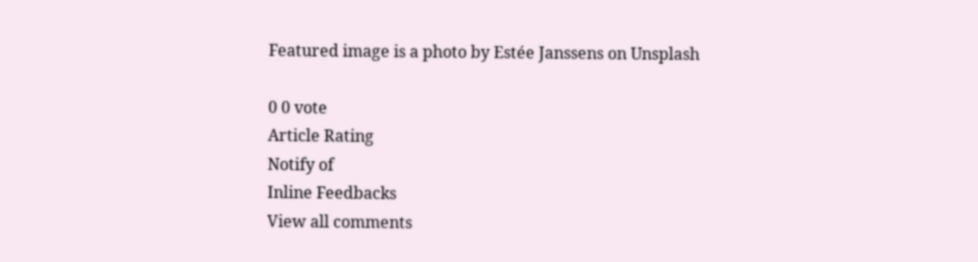Featured image is a photo by Estée Janssens on Unsplash

0 0 vote
Article Rating
Notify of
Inline Feedbacks
View all comments